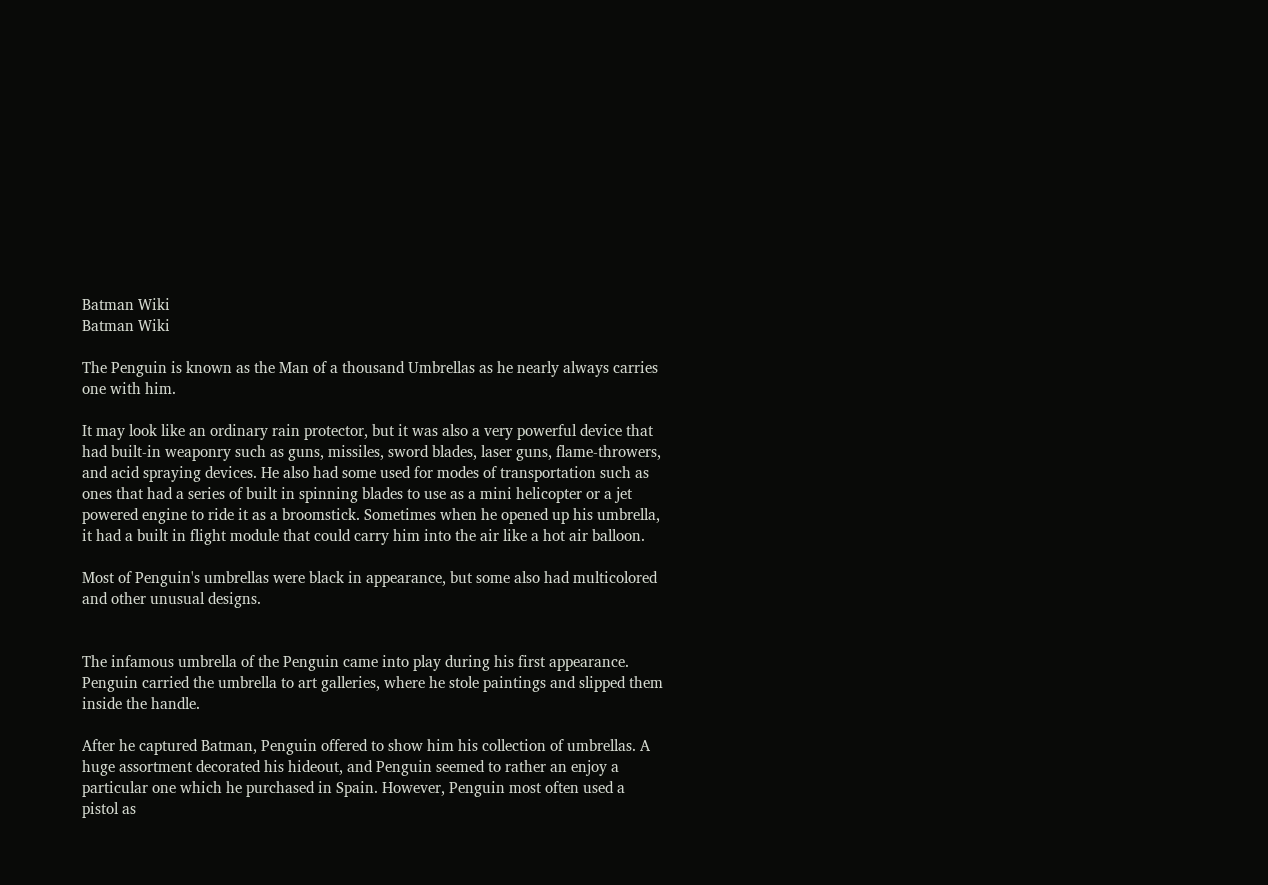Batman Wiki
Batman Wiki

The Penguin is known as the Man of a thousand Umbrellas as he nearly always carries one with him.

It may look like an ordinary rain protector, but it was also a very powerful device that had built-in weaponry such as guns, missiles, sword blades, laser guns, flame-throwers, and acid spraying devices. He also had some used for modes of transportation such as ones that had a series of built in spinning blades to use as a mini helicopter or a jet powered engine to ride it as a broomstick. Sometimes when he opened up his umbrella, it had a built in flight module that could carry him into the air like a hot air balloon.

Most of Penguin's umbrellas were black in appearance, but some also had multicolored and other unusual designs.


The infamous umbrella of the Penguin came into play during his first appearance. Penguin carried the umbrella to art galleries, where he stole paintings and slipped them inside the handle.

After he captured Batman, Penguin offered to show him his collection of umbrellas. A huge assortment decorated his hideout, and Penguin seemed to rather an enjoy a particular one which he purchased in Spain. However, Penguin most often used a pistol as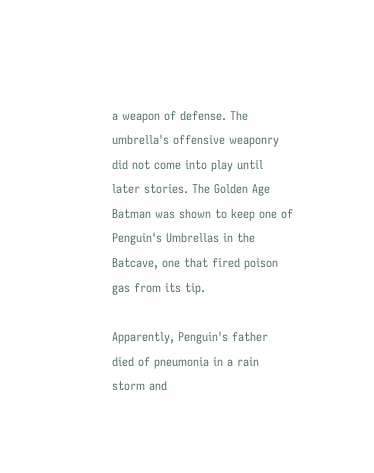a weapon of defense. The umbrella's offensive weaponry did not come into play until later stories. The Golden Age Batman was shown to keep one of Penguin's Umbrellas in the Batcave, one that fired poison gas from its tip.

Apparently, Penguin's father died of pneumonia in a rain storm and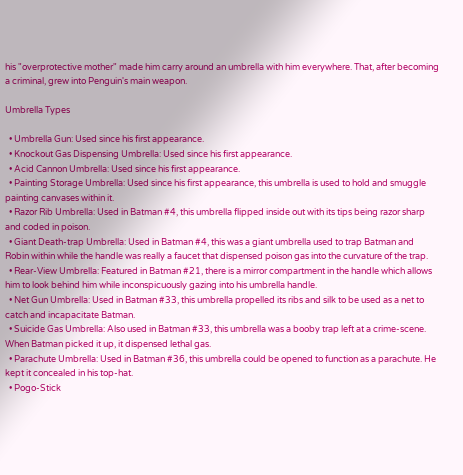his "overprotective mother" made him carry around an umbrella with him everywhere. That, after becoming a criminal, grew into Penguin's main weapon.

Umbrella Types

  • Umbrella Gun: Used since his first appearance.
  • Knockout Gas Dispensing Umbrella: Used since his first appearance.
  • Acid Cannon Umbrella: Used since his first appearance.
  • Painting Storage Umbrella: Used since his first appearance, this umbrella is used to hold and smuggle painting canvases within it.
  • Razor Rib Umbrella: Used in Batman #4, this umbrella flipped inside out with its tips being razor sharp and coded in poison.
  • Giant Death-trap Umbrella: Used in Batman #4, this was a giant umbrella used to trap Batman and Robin within while the handle was really a faucet that dispensed poison gas into the curvature of the trap.
  • Rear-View Umbrella: Featured in Batman #21, there is a mirror compartment in the handle which allows him to look behind him while inconspicuously gazing into his umbrella handle.
  • Net Gun Umbrella: Used in Batman #33, this umbrella propelled its ribs and silk to be used as a net to catch and incapacitate Batman.
  • Suicide Gas Umbrella: Also used in Batman #33, this umbrella was a booby trap left at a crime-scene. When Batman picked it up, it dispensed lethal gas.
  • Parachute Umbrella: Used in Batman #36, this umbrella could be opened to function as a parachute. He kept it concealed in his top-hat.
  • Pogo-Stick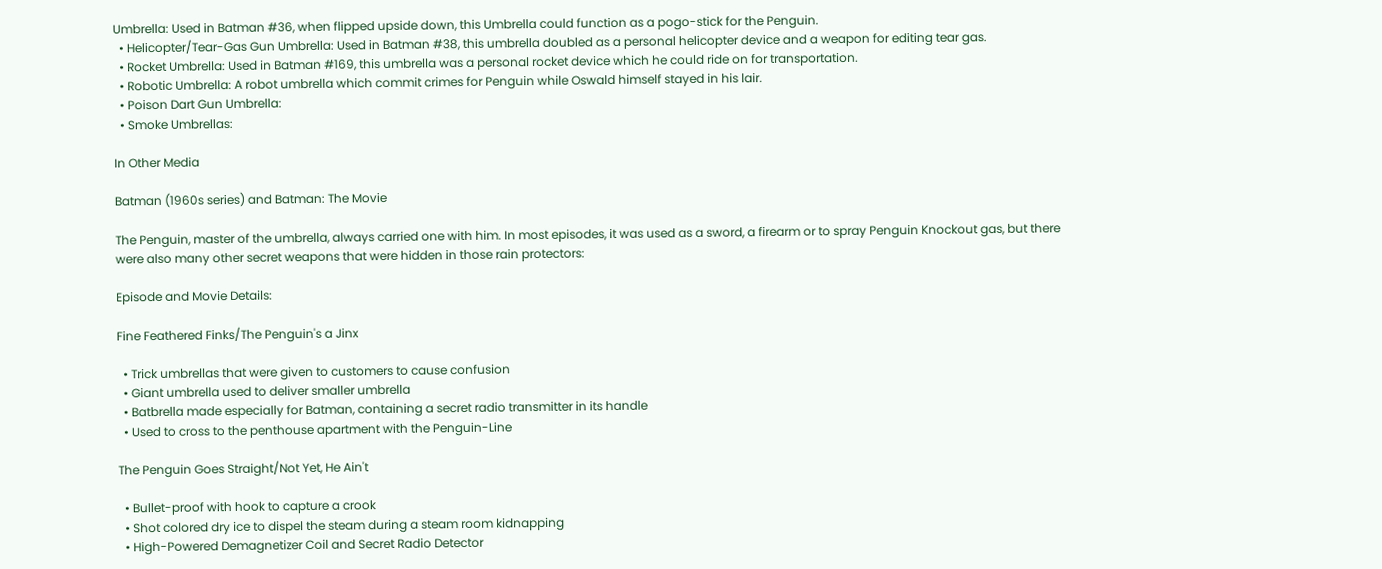Umbrella: Used in Batman #36, when flipped upside down, this Umbrella could function as a pogo-stick for the Penguin.
  • Helicopter/Tear-Gas Gun Umbrella: Used in Batman #38, this umbrella doubled as a personal helicopter device and a weapon for editing tear gas.
  • Rocket Umbrella: Used in Batman #169, this umbrella was a personal rocket device which he could ride on for transportation.
  • Robotic Umbrella: A robot umbrella which commit crimes for Penguin while Oswald himself stayed in his lair.
  • Poison Dart Gun Umbrella:
  • Smoke Umbrellas:

In Other Media

Batman (1960s series) and Batman: The Movie

The Penguin, master of the umbrella, always carried one with him. In most episodes, it was used as a sword, a firearm or to spray Penguin Knockout gas, but there were also many other secret weapons that were hidden in those rain protectors:

Episode and Movie Details:

Fine Feathered Finks/The Penguin's a Jinx

  • Trick umbrellas that were given to customers to cause confusion
  • Giant umbrella used to deliver smaller umbrella
  • Batbrella made especially for Batman, containing a secret radio transmitter in its handle
  • Used to cross to the penthouse apartment with the Penguin-Line

The Penguin Goes Straight/Not Yet, He Ain't

  • Bullet-proof with hook to capture a crook
  • Shot colored dry ice to dispel the steam during a steam room kidnapping
  • High-Powered Demagnetizer Coil and Secret Radio Detector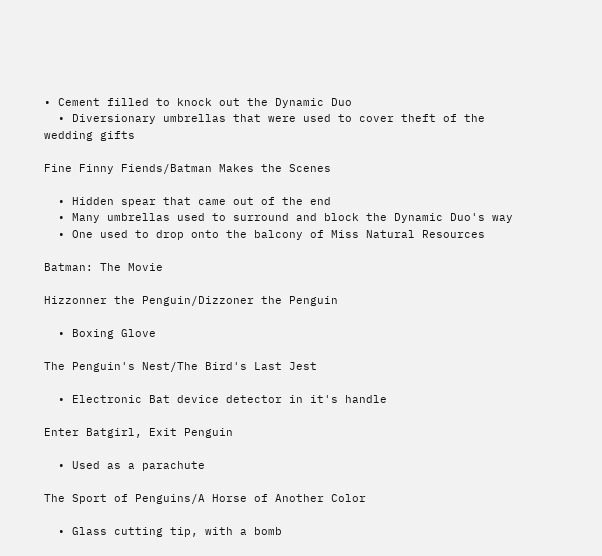• Cement filled to knock out the Dynamic Duo
  • Diversionary umbrellas that were used to cover theft of the wedding gifts

Fine Finny Fiends/Batman Makes the Scenes

  • Hidden spear that came out of the end
  • Many umbrellas used to surround and block the Dynamic Duo's way
  • One used to drop onto the balcony of Miss Natural Resources

Batman: The Movie

Hizzonner the Penguin/Dizzoner the Penguin

  • Boxing Glove

The Penguin's Nest/The Bird's Last Jest

  • Electronic Bat device detector in it's handle

Enter Batgirl, Exit Penguin

  • Used as a parachute

The Sport of Penguins/A Horse of Another Color

  • Glass cutting tip, with a bomb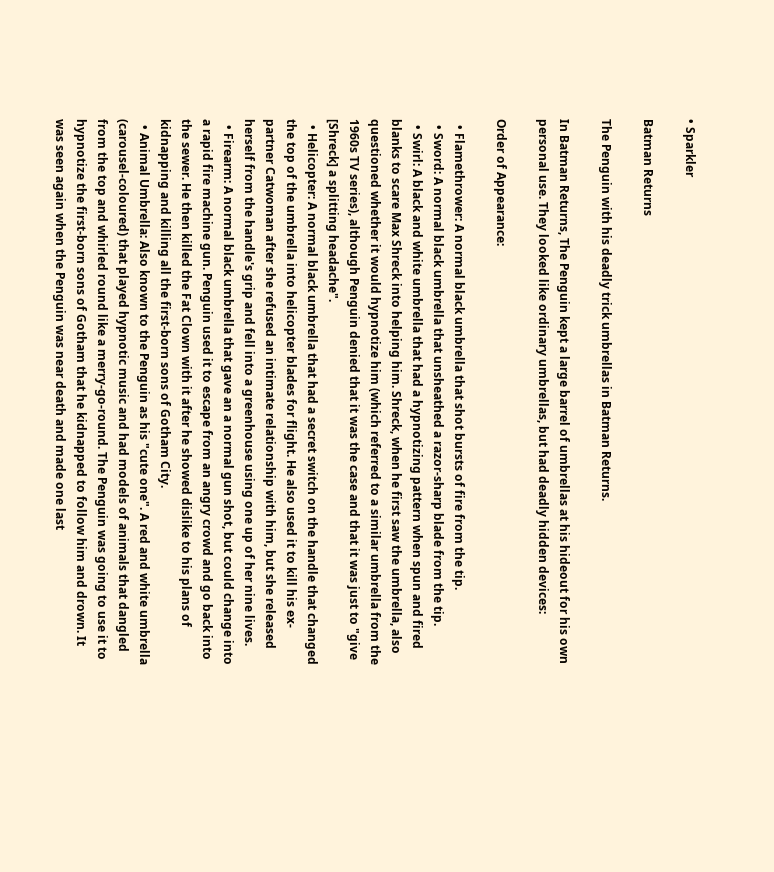• Sparkler

Batman Returns

The Penguin with his deadly trick umbrellas in Batman Returns.

In Batman Returns, The Penguin kept a large barrel of umbrellas at his hideout for his own personal use. They looked like ordinary umbrellas, but had deadly hidden devices:

Order of Appearance:

  • Flamethrower: A normal black umbrella that shot bursts of fire from the tip.
  • Sword: A normal black umbrella that unsheathed a razor-sharp blade from the tip.
  • Swirl: A black and white umbrella that had a hypnotizing pattern when spun and fired blanks to scare Max Shreck into helping him. Shreck, when he first saw the umbrella, also questioned whether it would hypnotize him (which referred to a similar umbrella from the 1960s TV series), although Penguin denied that it was the case and that it was just to "give [Shreck] a splitting headache".
  • Helicopter: A normal black umbrella that had a secret switch on the handle that changed the top of the umbrella into helicopter blades for flight. He also used it to kill his ex-partner Catwoman after she refused an intimate relationship with him, but she released herself from the handle's grip and fell into a greenhouse using one up of her nine lives.
  • Firearm: A normal black umbrella that gave an a normal gun shot, but could change into a rapid fire machine gun. Penguin used it to escape from an angry crowd and go back into the sewer. He then killed the Fat Clown with it after he showed dislike to his plans of kidnapping and killing all the first-born sons of Gotham City.
  • Animal Umbrella: Also known to the Penguin as his "cute one". A red and white umbrella (carousel-coloured) that played hypnotic music and had models of animals that dangled from the top and whirled round like a merry-go-round. The Penguin was going to use it to hypnotize the first-born sons of Gotham that he kidnapped to follow him and drown. It was seen again when the Penguin was near death and made one last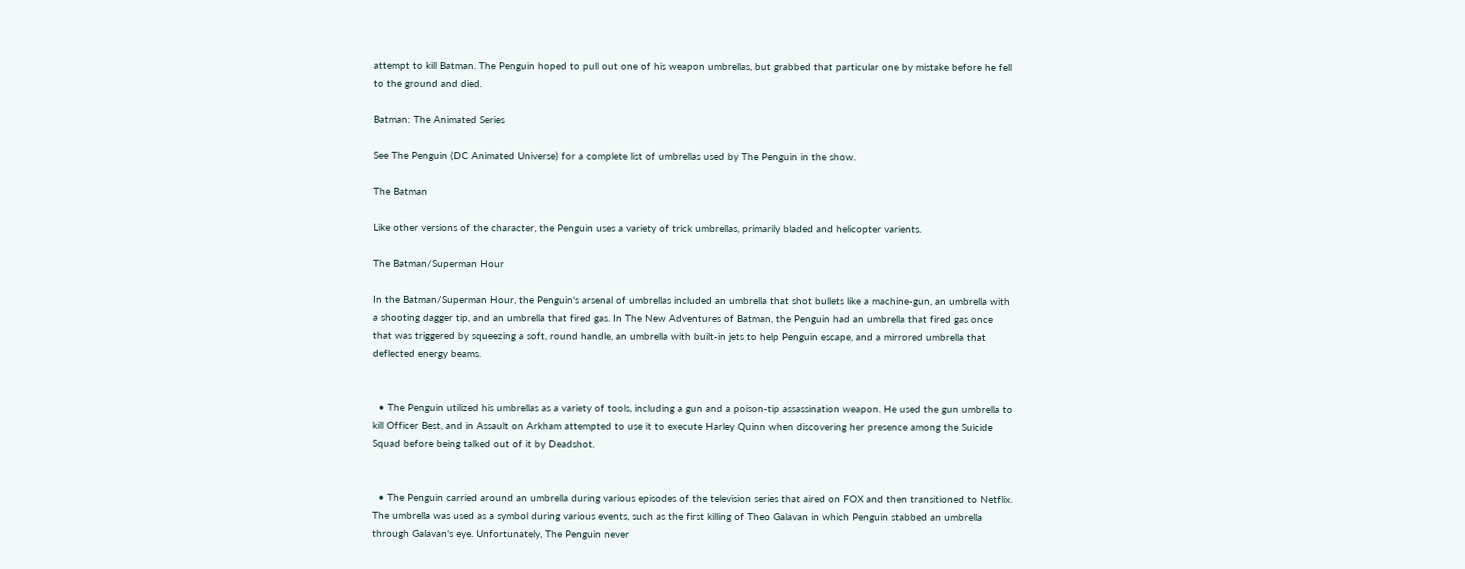attempt to kill Batman. The Penguin hoped to pull out one of his weapon umbrellas, but grabbed that particular one by mistake before he fell to the ground and died.

Batman: The Animated Series

See The Penguin (DC Animated Universe) for a complete list of umbrellas used by The Penguin in the show.

The Batman

Like other versions of the character, the Penguin uses a variety of trick umbrellas, primarily bladed and helicopter varients.

The Batman/Superman Hour

In the Batman/Superman Hour, the Penguin's arsenal of umbrellas included an umbrella that shot bullets like a machine-gun, an umbrella with a shooting dagger tip, and an umbrella that fired gas. In The New Adventures of Batman, the Penguin had an umbrella that fired gas once that was triggered by squeezing a soft, round handle, an umbrella with built-in jets to help Penguin escape, and a mirrored umbrella that deflected energy beams.


  • The Penguin utilized his umbrellas as a variety of tools, including a gun and a poison-tip assassination weapon. He used the gun umbrella to kill Officer Best, and in Assault on Arkham attempted to use it to execute Harley Quinn when discovering her presence among the Suicide Squad before being talked out of it by Deadshot.


  • The Penguin carried around an umbrella during various episodes of the television series that aired on FOX and then transitioned to Netflix. The umbrella was used as a symbol during various events, such as the first killing of Theo Galavan in which Penguin stabbed an umbrella through Galavan's eye. Unfortunately, The Penguin never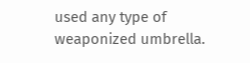used any type of weaponized umbrella.